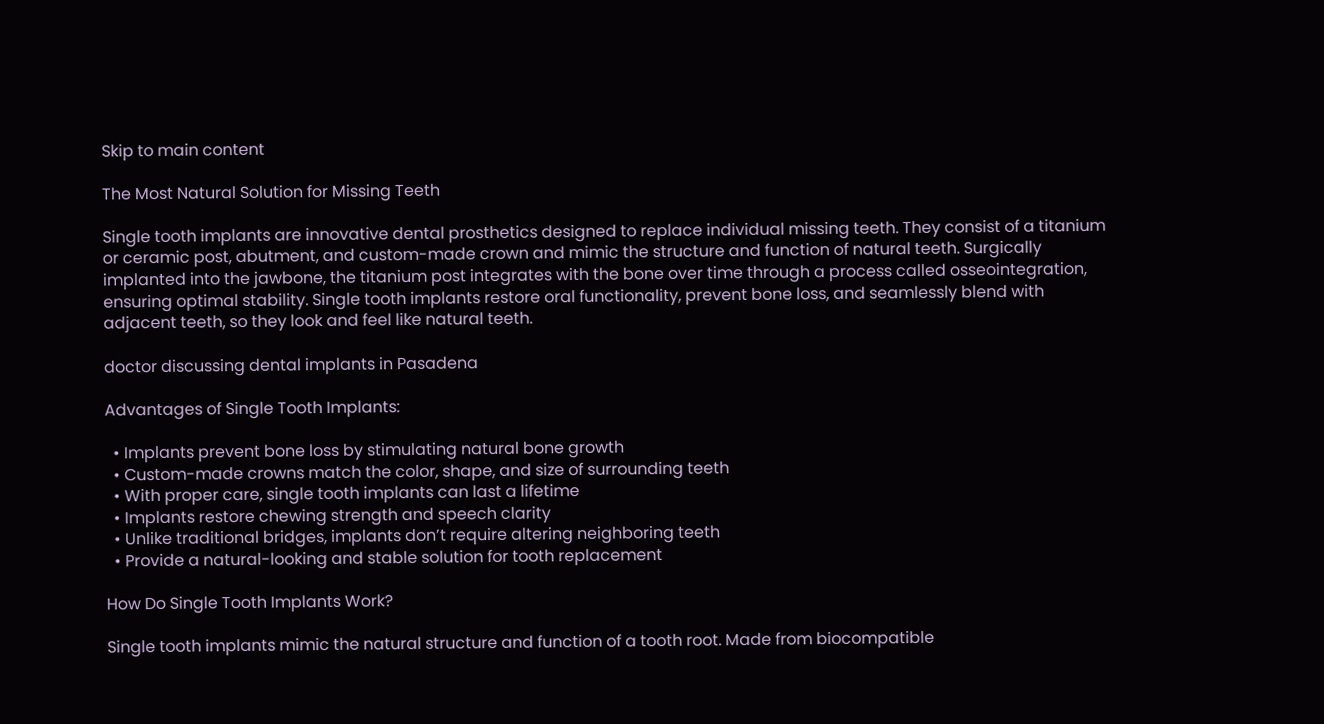Skip to main content

The Most Natural Solution for Missing Teeth

Single tooth implants are innovative dental prosthetics designed to replace individual missing teeth. They consist of a titanium or ceramic post, abutment, and custom-made crown and mimic the structure and function of natural teeth. Surgically implanted into the jawbone, the titanium post integrates with the bone over time through a process called osseointegration, ensuring optimal stability. Single tooth implants restore oral functionality, prevent bone loss, and seamlessly blend with adjacent teeth, so they look and feel like natural teeth.

doctor discussing dental implants in Pasadena

Advantages of Single Tooth Implants:

  • Implants prevent bone loss by stimulating natural bone growth
  • Custom-made crowns match the color, shape, and size of surrounding teeth
  • With proper care, single tooth implants can last a lifetime
  • Implants restore chewing strength and speech clarity
  • Unlike traditional bridges, implants don’t require altering neighboring teeth
  • Provide a natural-looking and stable solution for tooth replacement

How Do Single Tooth Implants Work?

Single tooth implants mimic the natural structure and function of a tooth root. Made from biocompatible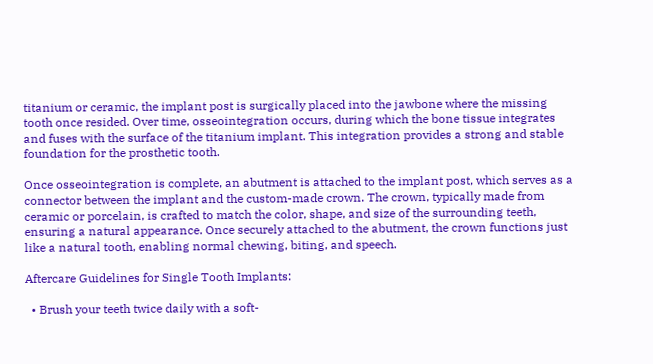titanium or ceramic, the implant post is surgically placed into the jawbone where the missing tooth once resided. Over time, osseointegration occurs, during which the bone tissue integrates and fuses with the surface of the titanium implant. This integration provides a strong and stable foundation for the prosthetic tooth.

Once osseointegration is complete, an abutment is attached to the implant post, which serves as a connector between the implant and the custom-made crown. The crown, typically made from ceramic or porcelain, is crafted to match the color, shape, and size of the surrounding teeth, ensuring a natural appearance. Once securely attached to the abutment, the crown functions just like a natural tooth, enabling normal chewing, biting, and speech.

Aftercare Guidelines for Single Tooth Implants:

  • Brush your teeth twice daily with a soft-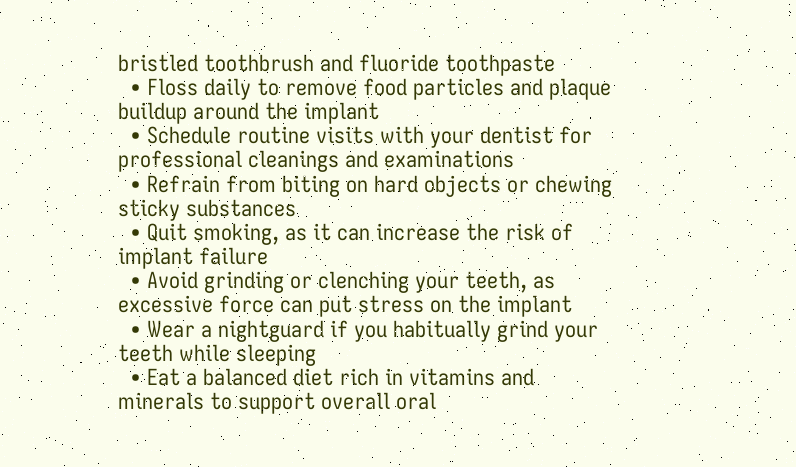bristled toothbrush and fluoride toothpaste
  • Floss daily to remove food particles and plaque buildup around the implant
  • Schedule routine visits with your dentist for professional cleanings and examinations
  • Refrain from biting on hard objects or chewing sticky substances
  • Quit smoking, as it can increase the risk of implant failure
  • Avoid grinding or clenching your teeth, as excessive force can put stress on the implant
  • Wear a nightguard if you habitually grind your teeth while sleeping
  • Eat a balanced diet rich in vitamins and minerals to support overall oral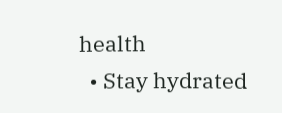health
  • Stay hydrated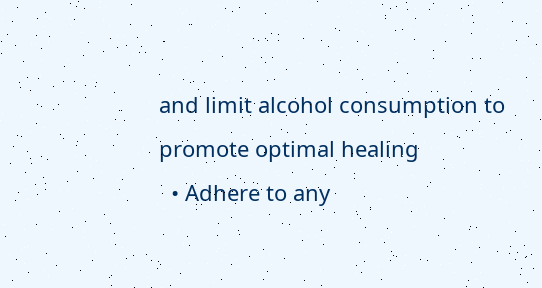and limit alcohol consumption to promote optimal healing
  • Adhere to any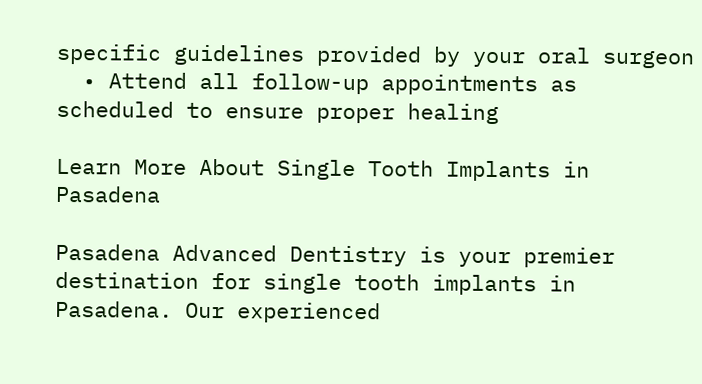specific guidelines provided by your oral surgeon
  • Attend all follow-up appointments as scheduled to ensure proper healing

Learn More About Single Tooth Implants in Pasadena

Pasadena Advanced Dentistry is your premier destination for single tooth implants in Pasadena. Our experienced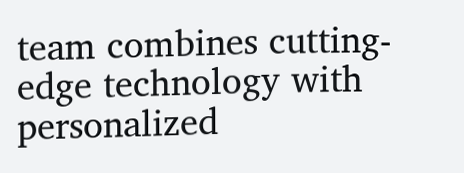team combines cutting-edge technology with personalized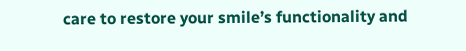care to restore your smile’s functionality and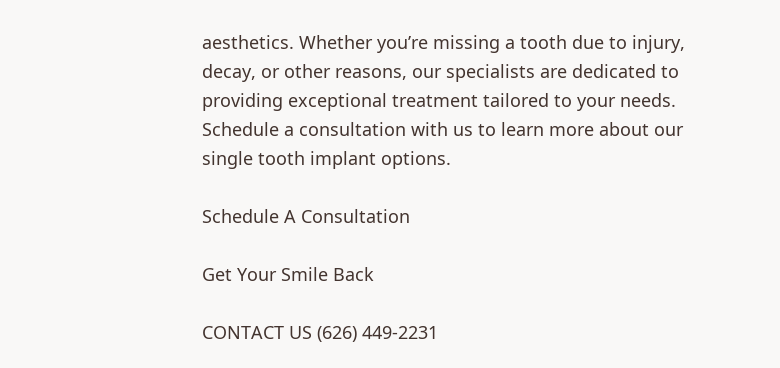aesthetics. Whether you’re missing a tooth due to injury, decay, or other reasons, our specialists are dedicated to providing exceptional treatment tailored to your needs. Schedule a consultation with us to learn more about our single tooth implant options.

Schedule A Consultation

Get Your Smile Back

CONTACT US (626) 449-2231